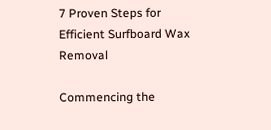7 Proven Steps for Efficient Surfboard Wax Removal

Commencing the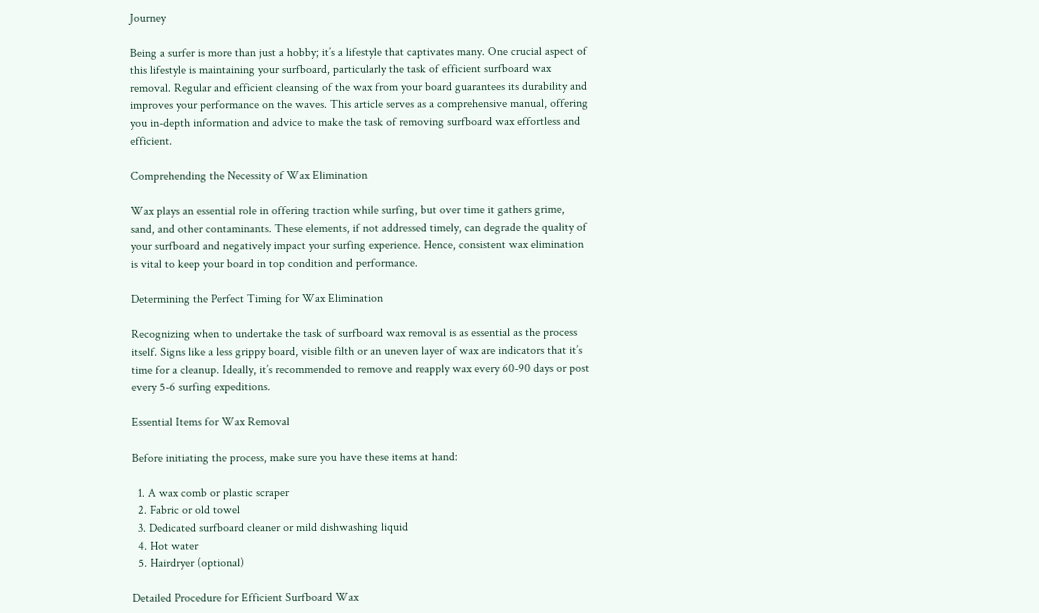Journey

Being a surfer is more than just a hobby; it’s a lifestyle that captivates many. One crucial aspect of this lifestyle is maintaining your surfboard, particularly the task of efficient surfboard wax removal. Regular and efficient cleansing of the wax from your board guarantees its durability and improves your performance on the waves. This article serves as a comprehensive manual, offering you in-depth information and advice to make the task of removing surfboard wax effortless and efficient.

Comprehending the Necessity of Wax Elimination

Wax plays an essential role in offering traction while surfing, but over time it gathers grime, sand, and other contaminants. These elements, if not addressed timely, can degrade the quality of your surfboard and negatively impact your surfing experience. Hence, consistent wax elimination is vital to keep your board in top condition and performance.

Determining the Perfect Timing for Wax Elimination

Recognizing when to undertake the task of surfboard wax removal is as essential as the process itself. Signs like a less grippy board, visible filth or an uneven layer of wax are indicators that it’s time for a cleanup. Ideally, it’s recommended to remove and reapply wax every 60-90 days or post every 5-6 surfing expeditions.

Essential Items for Wax Removal

Before initiating the process, make sure you have these items at hand:

  1. A wax comb or plastic scraper
  2. Fabric or old towel
  3. Dedicated surfboard cleaner or mild dishwashing liquid
  4. Hot water
  5. Hairdryer (optional)

Detailed Procedure for Efficient Surfboard Wax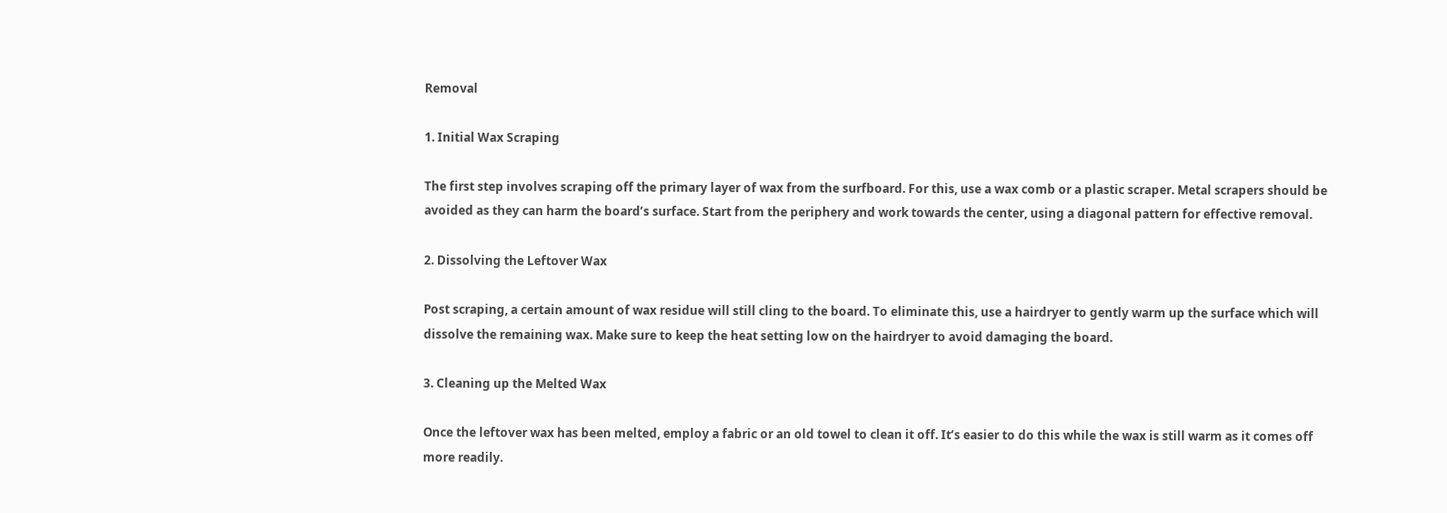Removal

1. Initial Wax Scraping

The first step involves scraping off the primary layer of wax from the surfboard. For this, use a wax comb or a plastic scraper. Metal scrapers should be avoided as they can harm the board’s surface. Start from the periphery and work towards the center, using a diagonal pattern for effective removal.

2. Dissolving the Leftover Wax

Post scraping, a certain amount of wax residue will still cling to the board. To eliminate this, use a hairdryer to gently warm up the surface which will dissolve the remaining wax. Make sure to keep the heat setting low on the hairdryer to avoid damaging the board.

3. Cleaning up the Melted Wax

Once the leftover wax has been melted, employ a fabric or an old towel to clean it off. It’s easier to do this while the wax is still warm as it comes off more readily.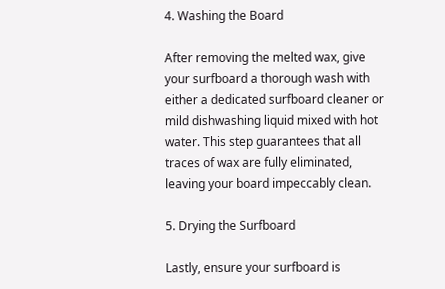4. Washing the Board

After removing the melted wax, give your surfboard a thorough wash with either a dedicated surfboard cleaner or mild dishwashing liquid mixed with hot water. This step guarantees that all traces of wax are fully eliminated, leaving your board impeccably clean.

5. Drying the Surfboard

Lastly, ensure your surfboard is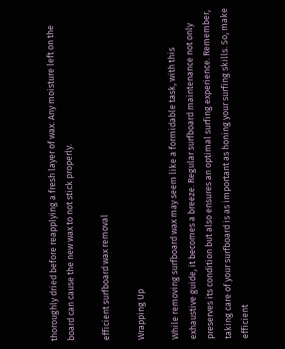thoroughly dried before reapplying a fresh layer of wax. Any moisture left on the board can cause the new wax to not stick properly.

efficient surfboard wax removal

Wrapping Up

While removing surfboard wax may seem like a formidable task, with this exhaustive guide, it becomes a breeze. Regular surfboard maintenance not only preserves its condition but also ensures an optimal surfing experience. Remember, taking care of your surfboard is as important as honing your surfing skills. So, make efficient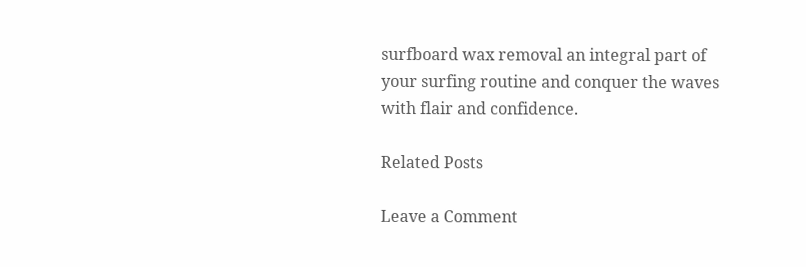surfboard wax removal an integral part of your surfing routine and conquer the waves with flair and confidence.

Related Posts

Leave a Comment